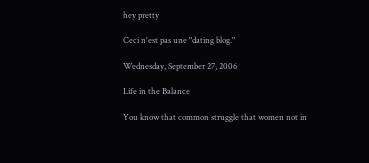hey pretty

Ceci n'est pas une "dating blog."

Wednesday, September 27, 2006

Life in the Balance

You know that common struggle that women not in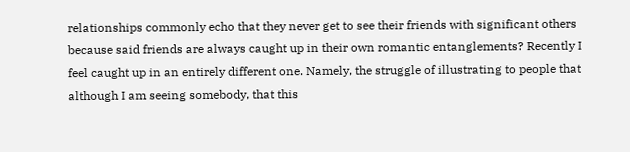relationships commonly echo that they never get to see their friends with significant others because said friends are always caught up in their own romantic entanglements? Recently I feel caught up in an entirely different one. Namely, the struggle of illustrating to people that although I am seeing somebody, that this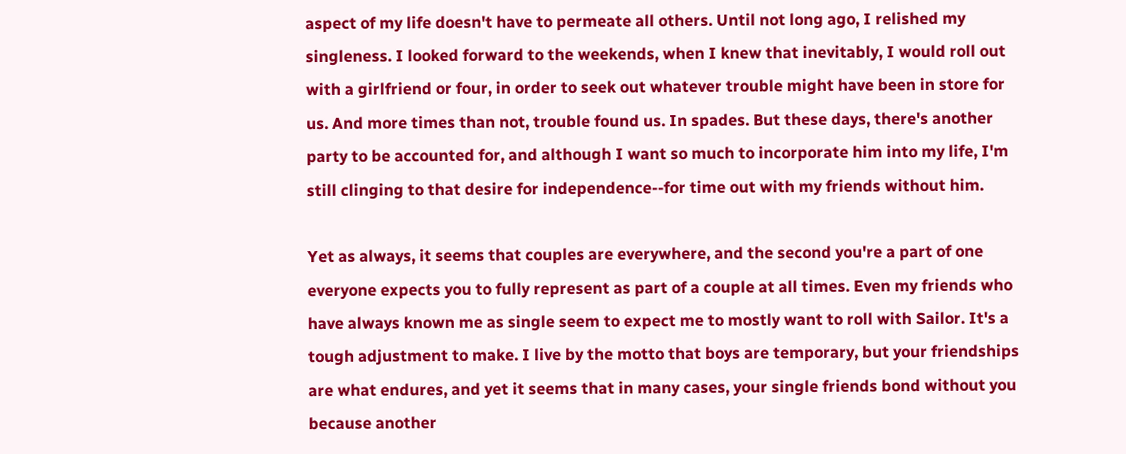aspect of my life doesn't have to permeate all others. Until not long ago, I relished my singleness. I looked forward to the weekends, when I knew that inevitably, I would roll out with a girlfriend or four, in order to seek out whatever trouble might have been in store for us. And more times than not, trouble found us. In spades. But these days, there's another party to be accounted for, and although I want so much to incorporate him into my life, I'm still clinging to that desire for independence--for time out with my friends without him.

Yet as always, it seems that couples are everywhere, and the second you're a part of one everyone expects you to fully represent as part of a couple at all times. Even my friends who have always known me as single seem to expect me to mostly want to roll with Sailor. It's a tough adjustment to make. I live by the motto that boys are temporary, but your friendships are what endures, and yet it seems that in many cases, your single friends bond without you because another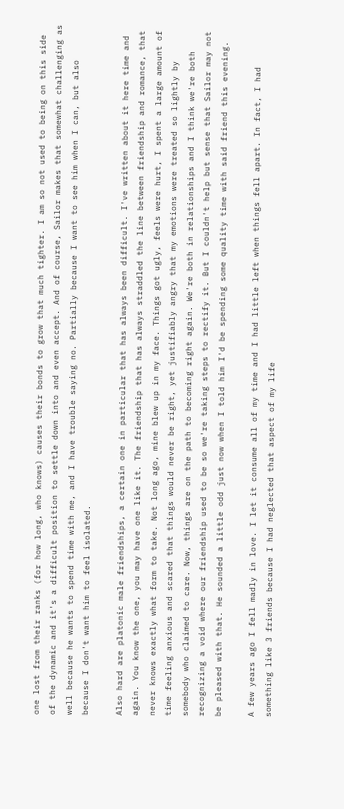one lost from their ranks (for how long, who knows) causes their bonds to grow that much tighter. I am so not used to being on this side of the dynamic and it's a difficult position to settle down into and even accept. And of course, Sailor makes that somewhat challenging as well because he wants to spend time with me, and I have trouble saying no. Partially because I want to see him when I can, but also because I don't want him to feel isolated.

Also hard are platonic male friendships, a certain one in particular that has always been difficult. I've written about it here time and again. You know the one, you may have one like it. The friendship that has always straddled the line between friendship and romance, that never knows exactly what form to take. Not long ago, mine blew up in my face. Things got ugly, feels were hurt, I spent a large amount of time feeling anxious and scared that things would never be right, yet justifiably angry that my emotions were treated so lightly by somebody who claimed to care. Now, things are on the path to becoming right again. We're both in relationships and I think we're both recognizing a void where our friendship used to be so we're taking steps to rectify it. But I couldn't help but sense that Sailor may not be pleased with that. He sounded a little odd just now when I told him I'd be spending some quality time with said friend this evening.

A few years ago I fell madly in love. I let it consume all of my time and I had little left when things fell apart. In fact, I had something like 3 friends because I had neglected that aspect of my life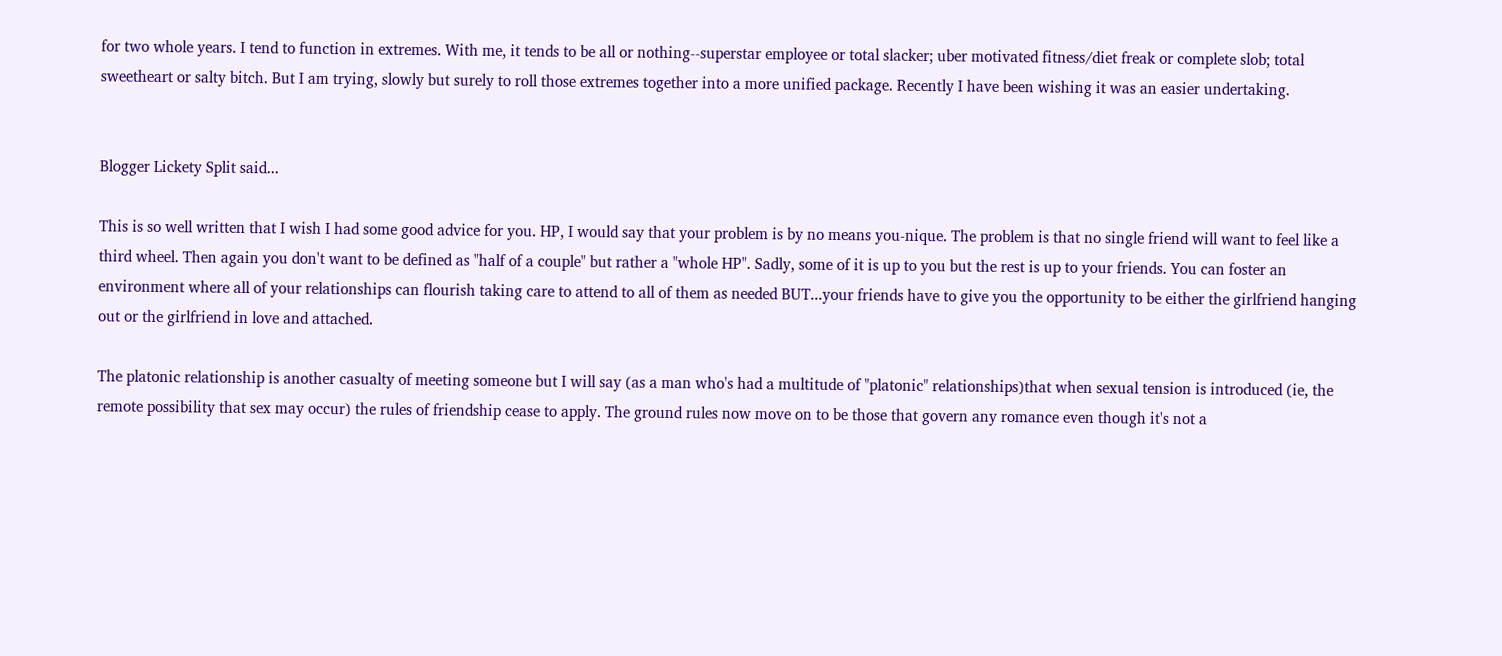for two whole years. I tend to function in extremes. With me, it tends to be all or nothing--superstar employee or total slacker; uber motivated fitness/diet freak or complete slob; total sweetheart or salty bitch. But I am trying, slowly but surely to roll those extremes together into a more unified package. Recently I have been wishing it was an easier undertaking.


Blogger Lickety Split said...

This is so well written that I wish I had some good advice for you. HP, I would say that your problem is by no means you-nique. The problem is that no single friend will want to feel like a third wheel. Then again you don't want to be defined as "half of a couple" but rather a "whole HP". Sadly, some of it is up to you but the rest is up to your friends. You can foster an environment where all of your relationships can flourish taking care to attend to all of them as needed BUT...your friends have to give you the opportunity to be either the girlfriend hanging out or the girlfriend in love and attached.

The platonic relationship is another casualty of meeting someone but I will say (as a man who's had a multitude of "platonic" relationships)that when sexual tension is introduced (ie, the remote possibility that sex may occur) the rules of friendship cease to apply. The ground rules now move on to be those that govern any romance even though it's not a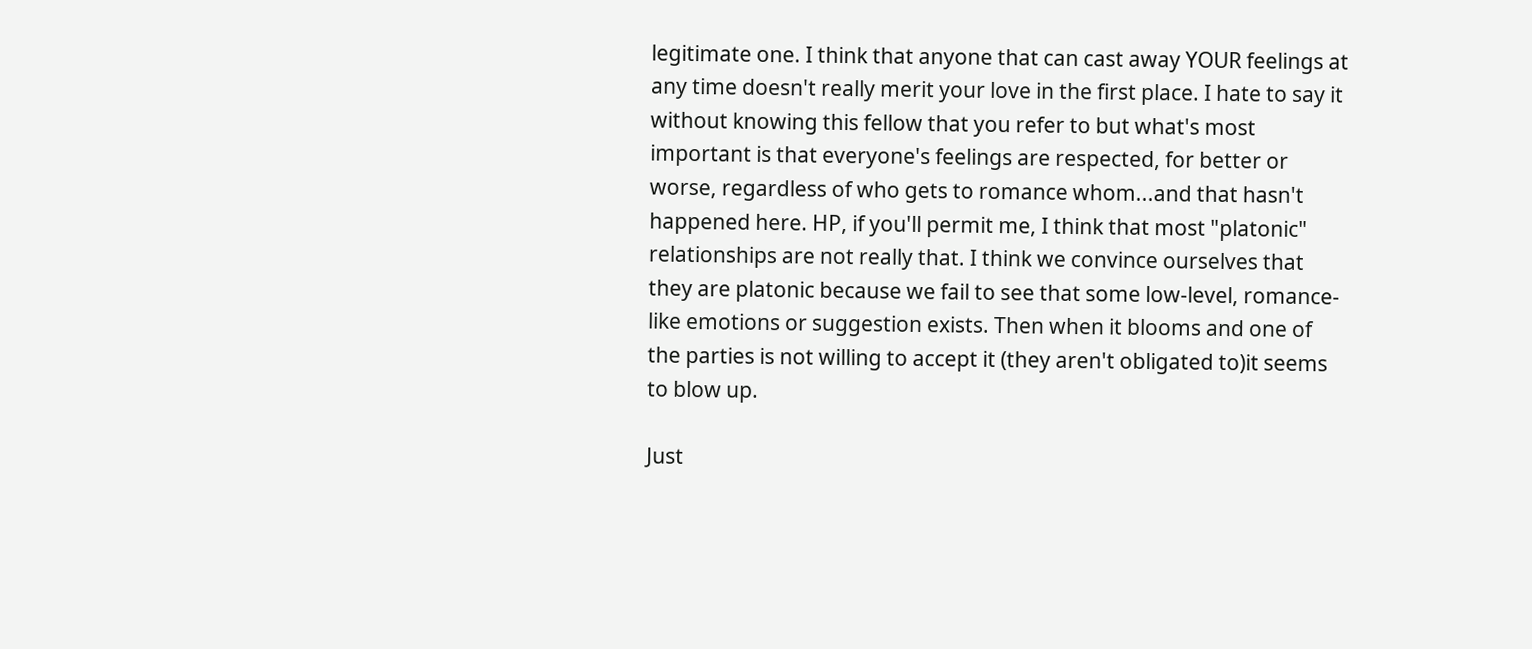legitimate one. I think that anyone that can cast away YOUR feelings at any time doesn't really merit your love in the first place. I hate to say it without knowing this fellow that you refer to but what's most important is that everyone's feelings are respected, for better or worse, regardless of who gets to romance whom...and that hasn't happened here. HP, if you'll permit me, I think that most "platonic" relationships are not really that. I think we convince ourselves that they are platonic because we fail to see that some low-level, romance-like emotions or suggestion exists. Then when it blooms and one of the parties is not willing to accept it (they aren't obligated to)it seems to blow up.

Just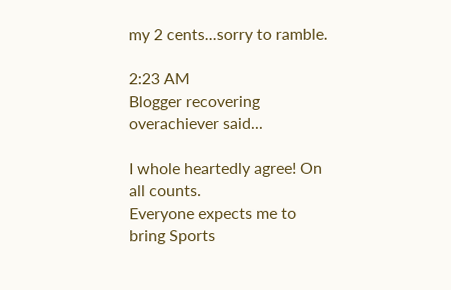my 2 cents...sorry to ramble.

2:23 AM
Blogger recovering overachiever said...

I whole heartedly agree! On all counts.
Everyone expects me to bring Sports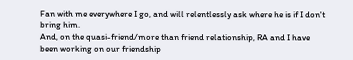Fan with me everywhere I go, and will relentlessly ask where he is if I don't bring him.
And, on the quasi-friend/more than friend relationship, RA and I have been working on our friendship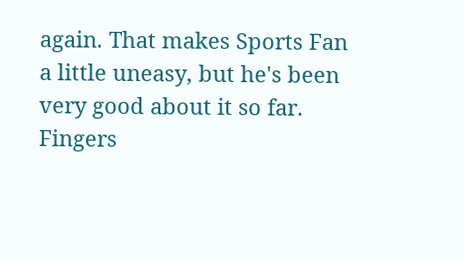again. That makes Sports Fan a little uneasy, but he's been very good about it so far.
Fingers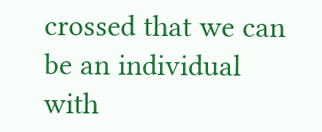crossed that we can be an individual with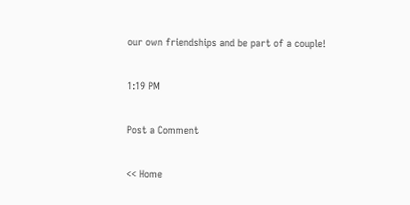our own friendships and be part of a couple!

1:19 PM

Post a Comment

<< Home